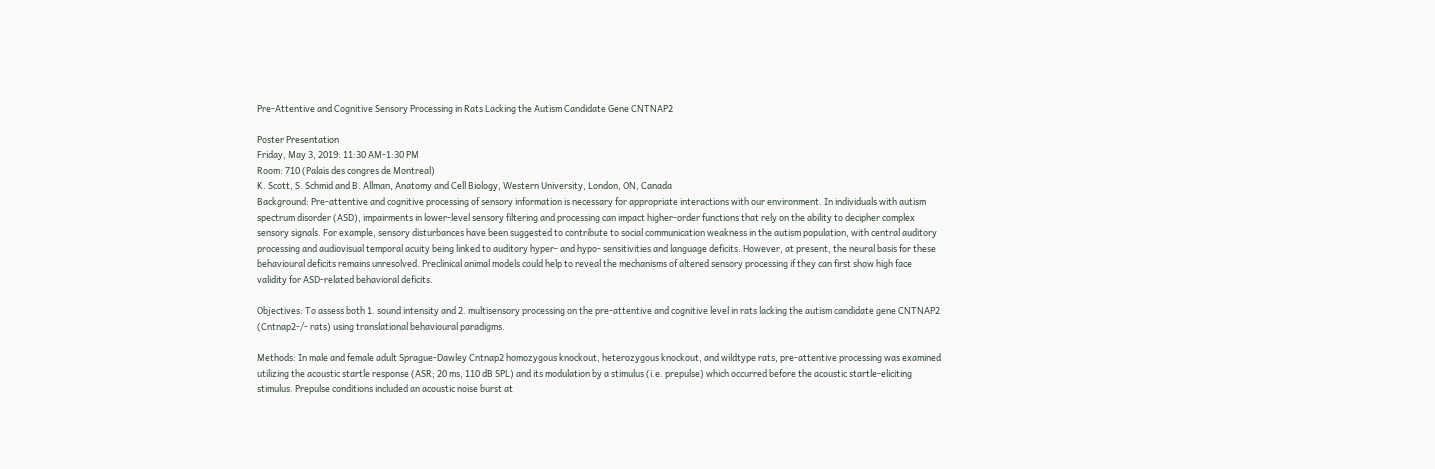Pre-Attentive and Cognitive Sensory Processing in Rats Lacking the Autism Candidate Gene CNTNAP2

Poster Presentation
Friday, May 3, 2019: 11:30 AM-1:30 PM
Room: 710 (Palais des congres de Montreal)
K. Scott, S. Schmid and B. Allman, Anatomy and Cell Biology, Western University, London, ON, Canada
Background: Pre-attentive and cognitive processing of sensory information is necessary for appropriate interactions with our environment. In individuals with autism spectrum disorder (ASD), impairments in lower-level sensory filtering and processing can impact higher-order functions that rely on the ability to decipher complex sensory signals. For example, sensory disturbances have been suggested to contribute to social communication weakness in the autism population, with central auditory processing and audiovisual temporal acuity being linked to auditory hyper- and hypo- sensitivities and language deficits. However, at present, the neural basis for these behavioural deficits remains unresolved. Preclinical animal models could help to reveal the mechanisms of altered sensory processing if they can first show high face validity for ASD-related behavioral deficits.

Objectives: To assess both 1. sound intensity and 2. multisensory processing on the pre-attentive and cognitive level in rats lacking the autism candidate gene CNTNAP2 (Cntnap2-/- rats) using translational behavioural paradigms.

Methods: In male and female adult Sprague-Dawley Cntnap2 homozygous knockout, heterozygous knockout, and wildtype rats, pre-attentive processing was examined utilizing the acoustic startle response (ASR; 20 ms, 110 dB SPL) and its modulation by a stimulus (i.e. prepulse) which occurred before the acoustic startle-eliciting stimulus. Prepulse conditions included an acoustic noise burst at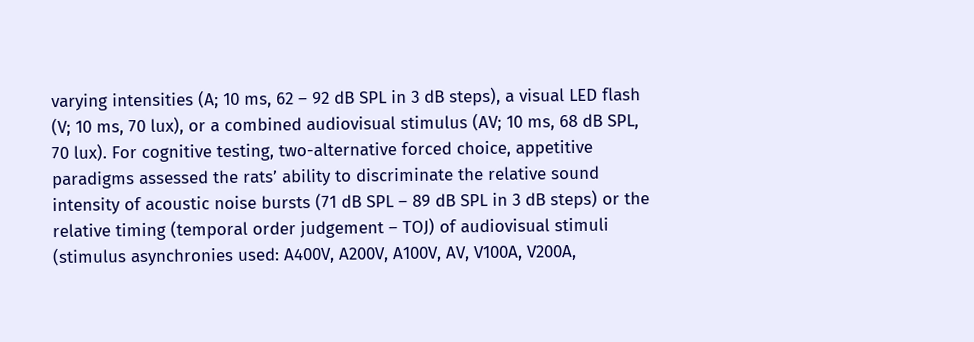varying intensities (A; 10 ms, 62 – 92 dB SPL in 3 dB steps), a visual LED flash (V; 10 ms, 70 lux), or a combined audiovisual stimulus (AV; 10 ms, 68 dB SPL, 70 lux). For cognitive testing, two-alternative forced choice, appetitive paradigms assessed the rats’ ability to discriminate the relative sound intensity of acoustic noise bursts (71 dB SPL – 89 dB SPL in 3 dB steps) or the relative timing (temporal order judgement – TOJ) of audiovisual stimuli (stimulus asynchronies used: A400V, A200V, A100V, AV, V100A, V200A,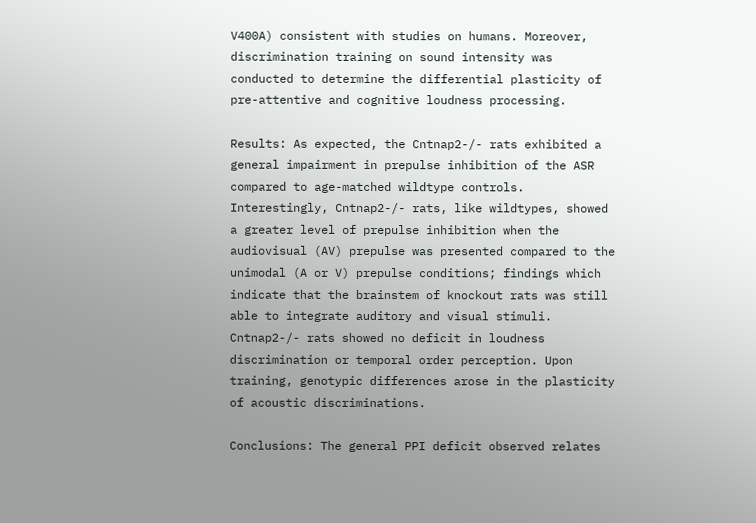V400A) consistent with studies on humans. Moreover, discrimination training on sound intensity was conducted to determine the differential plasticity of pre-attentive and cognitive loudness processing.

Results: As expected, the Cntnap2-/- rats exhibited a general impairment in prepulse inhibition of the ASR compared to age-matched wildtype controls. Interestingly, Cntnap2-/- rats, like wildtypes, showed a greater level of prepulse inhibition when the audiovisual (AV) prepulse was presented compared to the unimodal (A or V) prepulse conditions; findings which indicate that the brainstem of knockout rats was still able to integrate auditory and visual stimuli. Cntnap2-/- rats showed no deficit in loudness discrimination or temporal order perception. Upon training, genotypic differences arose in the plasticity of acoustic discriminations.

Conclusions: The general PPI deficit observed relates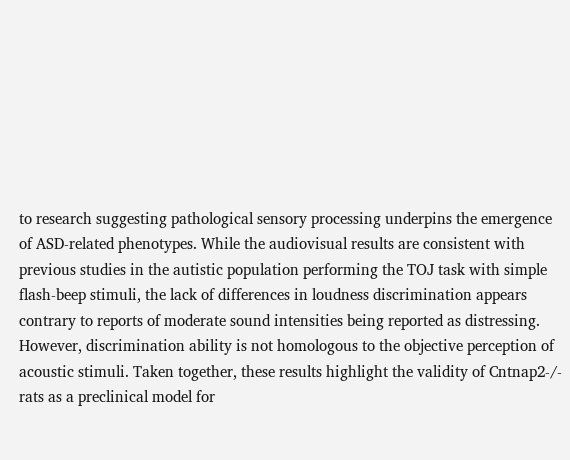to research suggesting pathological sensory processing underpins the emergence of ASD-related phenotypes. While the audiovisual results are consistent with previous studies in the autistic population performing the TOJ task with simple flash-beep stimuli, the lack of differences in loudness discrimination appears contrary to reports of moderate sound intensities being reported as distressing. However, discrimination ability is not homologous to the objective perception of acoustic stimuli. Taken together, these results highlight the validity of Cntnap2-/- rats as a preclinical model for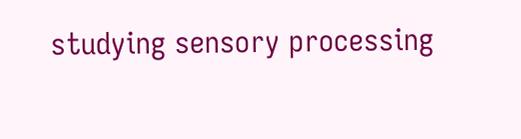studying sensory processing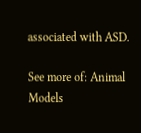associated with ASD.

See more of: Animal Models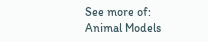See more of: Animal Models